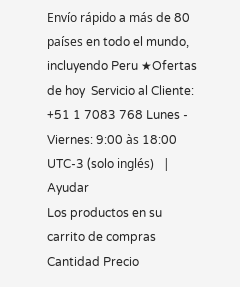Envío rápido a más de 80 países en todo el mundo, incluyendo Peru ★Ofertas de hoy  Servicio al Cliente: +51 1 7083 768 Lunes - Viernes: 9:00 às 18:00 UTC-3 (solo inglés)   |   Ayudar
Los productos en su carrito de compras Cantidad Precio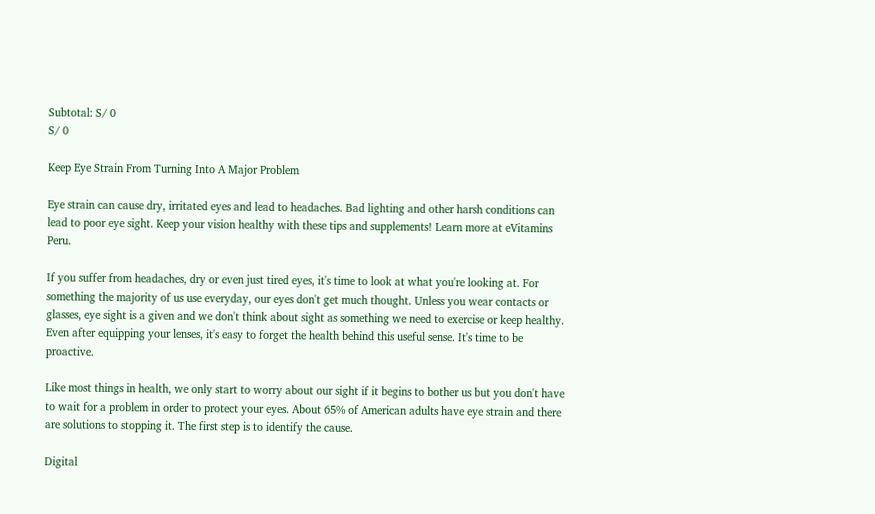Subtotal: S/ 0
S/ 0

Keep Eye Strain From Turning Into A Major Problem

Eye strain can cause dry, irritated eyes and lead to headaches. Bad lighting and other harsh conditions can lead to poor eye sight. Keep your vision healthy with these tips and supplements! Learn more at eVitamins Peru.

If you suffer from headaches, dry or even just tired eyes, it's time to look at what you're looking at. For something the majority of us use everyday, our eyes don't get much thought. Unless you wear contacts or glasses, eye sight is a given and we don't think about sight as something we need to exercise or keep healthy. Even after equipping your lenses, it's easy to forget the health behind this useful sense. It's time to be proactive.

Like most things in health, we only start to worry about our sight if it begins to bother us but you don't have to wait for a problem in order to protect your eyes. About 65% of American adults have eye strain and there are solutions to stopping it. The first step is to identify the cause.

Digital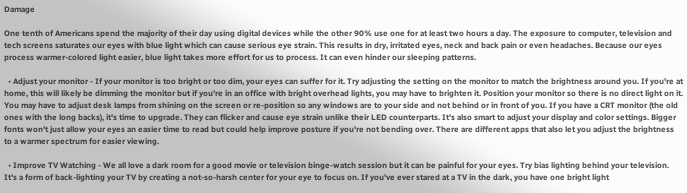Damage

One tenth of Americans spend the majority of their day using digital devices while the other 90% use one for at least two hours a day. The exposure to computer, television and tech screens saturates our eyes with blue light which can cause serious eye strain. This results in dry, irritated eyes, neck and back pain or even headaches. Because our eyes process warmer-colored light easier, blue light takes more effort for us to process. It can even hinder our sleeping patterns.

  • Adjust your monitor - If your monitor is too bright or too dim, your eyes can suffer for it. Try adjusting the setting on the monitor to match the brightness around you. If you're at home, this will likely be dimming the monitor but if you're in an office with bright overhead lights, you may have to brighten it. Position your monitor so there is no direct light on it. You may have to adjust desk lamps from shining on the screen or re-position so any windows are to your side and not behind or in front of you. If you have a CRT monitor (the old ones with the long backs), it's time to upgrade. They can flicker and cause eye strain unlike their LED counterparts. It's also smart to adjust your display and color settings. Bigger fonts won't just allow your eyes an easier time to read but could help improve posture if you're not bending over. There are different apps that also let you adjust the brightness to a warmer spectrum for easier viewing.

  • Improve TV Watching - We all love a dark room for a good movie or television binge-watch session but it can be painful for your eyes. Try bias lighting behind your television. It's a form of back-lighting your TV by creating a not-so-harsh center for your eye to focus on. If you've ever stared at a TV in the dark, you have one bright light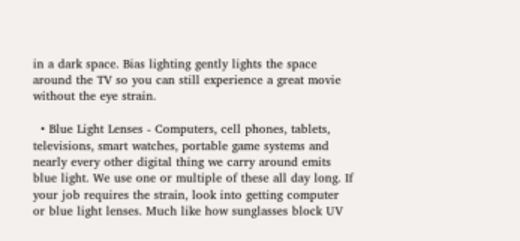in a dark space. Bias lighting gently lights the space around the TV so you can still experience a great movie without the eye strain.

  • Blue Light Lenses - Computers, cell phones, tablets, televisions, smart watches, portable game systems and nearly every other digital thing we carry around emits blue light. We use one or multiple of these all day long. If your job requires the strain, look into getting computer or blue light lenses. Much like how sunglasses block UV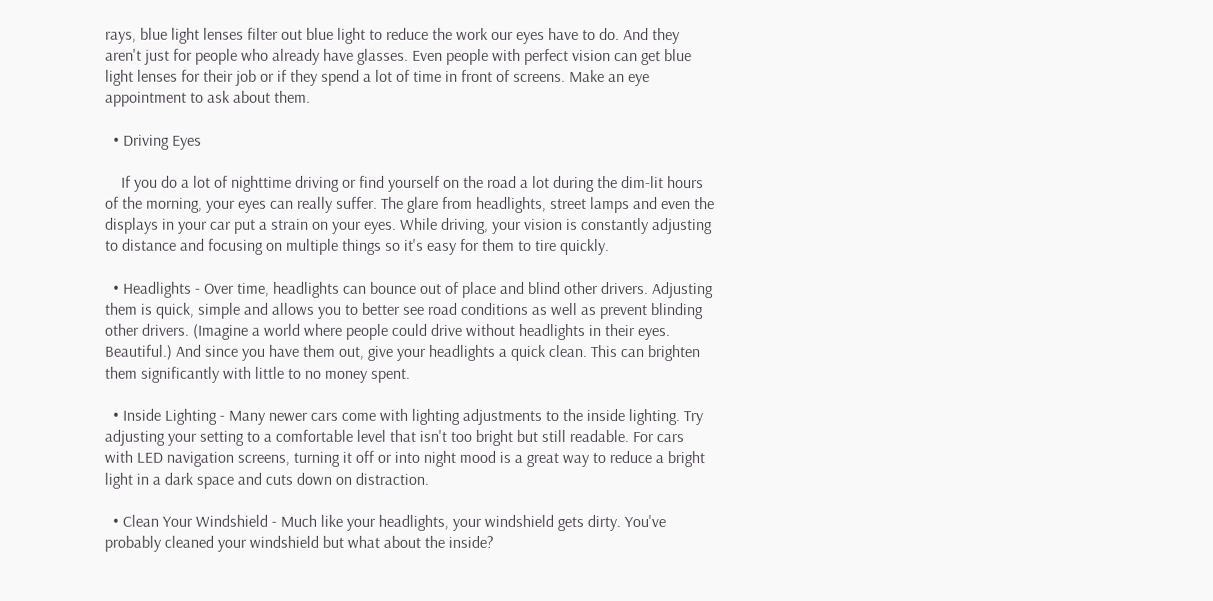rays, blue light lenses filter out blue light to reduce the work our eyes have to do. And they aren't just for people who already have glasses. Even people with perfect vision can get blue light lenses for their job or if they spend a lot of time in front of screens. Make an eye appointment to ask about them.

  • Driving Eyes

    If you do a lot of nighttime driving or find yourself on the road a lot during the dim-lit hours of the morning, your eyes can really suffer. The glare from headlights, street lamps and even the displays in your car put a strain on your eyes. While driving, your vision is constantly adjusting to distance and focusing on multiple things so it's easy for them to tire quickly.

  • Headlights - Over time, headlights can bounce out of place and blind other drivers. Adjusting them is quick, simple and allows you to better see road conditions as well as prevent blinding other drivers. (Imagine a world where people could drive without headlights in their eyes. Beautiful.) And since you have them out, give your headlights a quick clean. This can brighten them significantly with little to no money spent.

  • Inside Lighting - Many newer cars come with lighting adjustments to the inside lighting. Try adjusting your setting to a comfortable level that isn't too bright but still readable. For cars with LED navigation screens, turning it off or into night mood is a great way to reduce a bright light in a dark space and cuts down on distraction.

  • Clean Your Windshield - Much like your headlights, your windshield gets dirty. You've probably cleaned your windshield but what about the inside?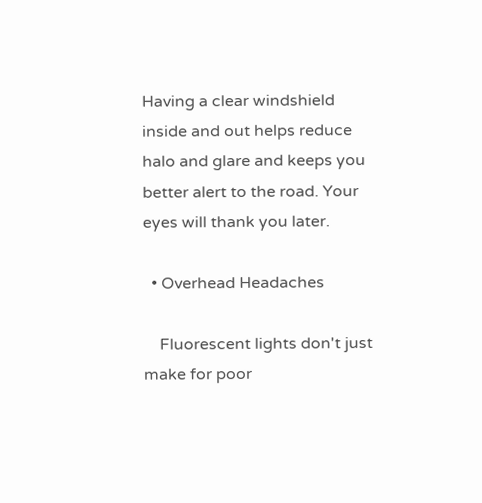Having a clear windshield inside and out helps reduce halo and glare and keeps you better alert to the road. Your eyes will thank you later.

  • Overhead Headaches

    Fluorescent lights don't just make for poor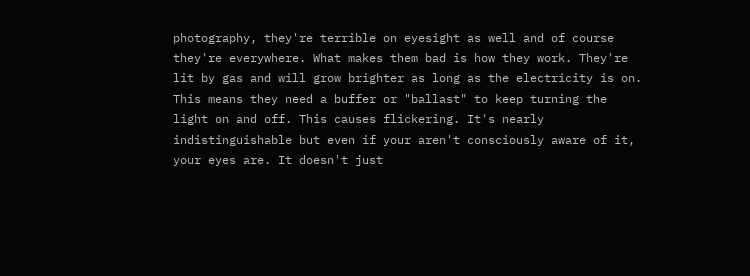photography, they're terrible on eyesight as well and of course they're everywhere. What makes them bad is how they work. They're lit by gas and will grow brighter as long as the electricity is on. This means they need a buffer or "ballast" to keep turning the light on and off. This causes flickering. It's nearly indistinguishable but even if your aren't consciously aware of it, your eyes are. It doesn't just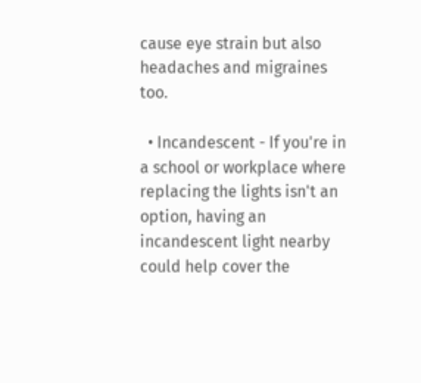cause eye strain but also headaches and migraines too.

  • Incandescent - If you're in a school or workplace where replacing the lights isn't an option, having an incandescent light nearby could help cover the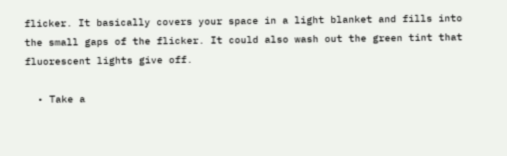flicker. It basically covers your space in a light blanket and fills into the small gaps of the flicker. It could also wash out the green tint that fluorescent lights give off.

  • Take a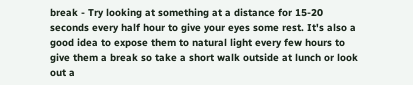break - Try looking at something at a distance for 15-20 seconds every half hour to give your eyes some rest. It's also a good idea to expose them to natural light every few hours to give them a break so take a short walk outside at lunch or look out a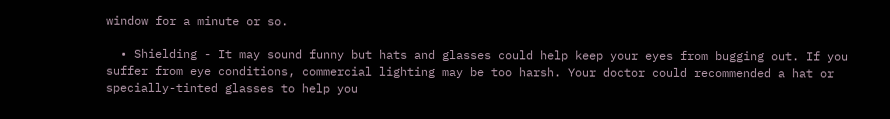window for a minute or so.

  • Shielding - It may sound funny but hats and glasses could help keep your eyes from bugging out. If you suffer from eye conditions, commercial lighting may be too harsh. Your doctor could recommended a hat or specially-tinted glasses to help you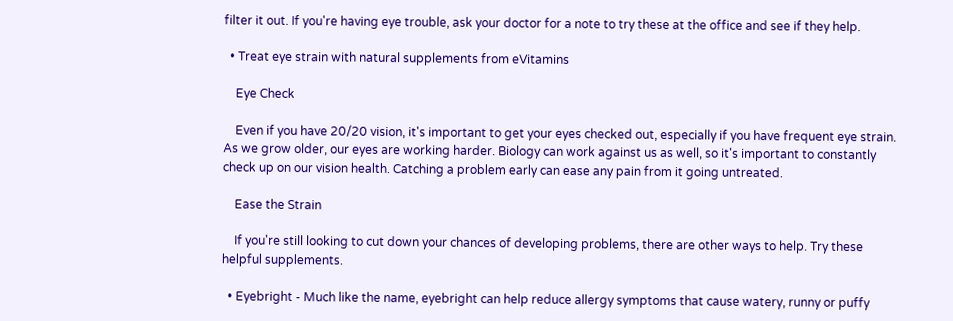filter it out. If you're having eye trouble, ask your doctor for a note to try these at the office and see if they help.

  • Treat eye strain with natural supplements from eVitamins

    Eye Check

    Even if you have 20/20 vision, it's important to get your eyes checked out, especially if you have frequent eye strain. As we grow older, our eyes are working harder. Biology can work against us as well, so it's important to constantly check up on our vision health. Catching a problem early can ease any pain from it going untreated.

    Ease the Strain

    If you're still looking to cut down your chances of developing problems, there are other ways to help. Try these helpful supplements.

  • Eyebright - Much like the name, eyebright can help reduce allergy symptoms that cause watery, runny or puffy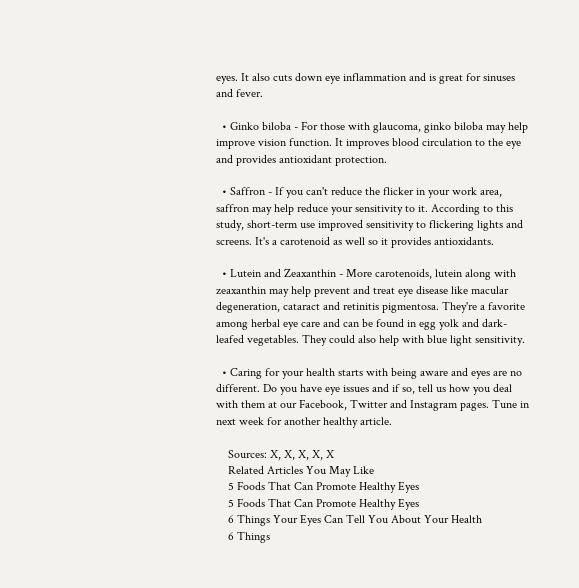eyes. It also cuts down eye inflammation and is great for sinuses and fever.

  • Ginko biloba - For those with glaucoma, ginko biloba may help improve vision function. It improves blood circulation to the eye and provides antioxidant protection.

  • Saffron - If you can't reduce the flicker in your work area, saffron may help reduce your sensitivity to it. According to this study, short-term use improved sensitivity to flickering lights and screens. It's a carotenoid as well so it provides antioxidants.

  • Lutein and Zeaxanthin - More carotenoids, lutein along with zeaxanthin may help prevent and treat eye disease like macular degeneration, cataract and retinitis pigmentosa. They're a favorite among herbal eye care and can be found in egg yolk and dark-leafed vegetables. They could also help with blue light sensitivity.

  • Caring for your health starts with being aware and eyes are no different. Do you have eye issues and if so, tell us how you deal with them at our Facebook, Twitter and Instagram pages. Tune in next week for another healthy article.

    Sources: X, X, X, X, X
    Related Articles You May Like
    5 Foods That Can Promote Healthy Eyes
    5 Foods That Can Promote Healthy Eyes
    6 Things Your Eyes Can Tell You About Your Health
    6 Things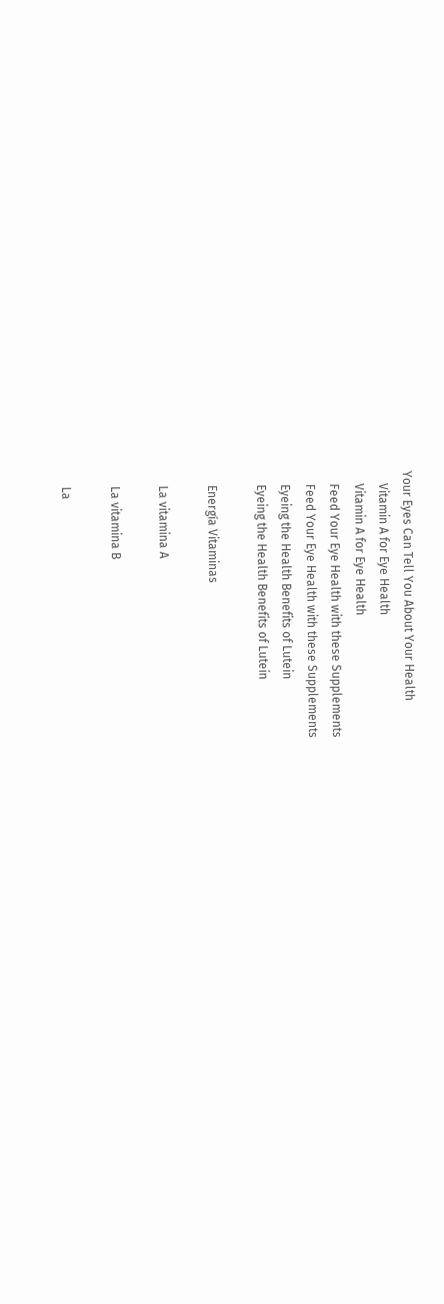Your Eyes Can Tell You About Your Health
    Vitamin A for Eye Health
    Vitamin A for Eye Health
    Feed Your Eye Health with these Supplements
    Feed Your Eye Health with these Supplements
    Eyeing the Health Benefits of Lutein
    Eyeing the Health Benefits of Lutein

    Energía Vitaminas

    La vitamina A

    La vitamina B

    La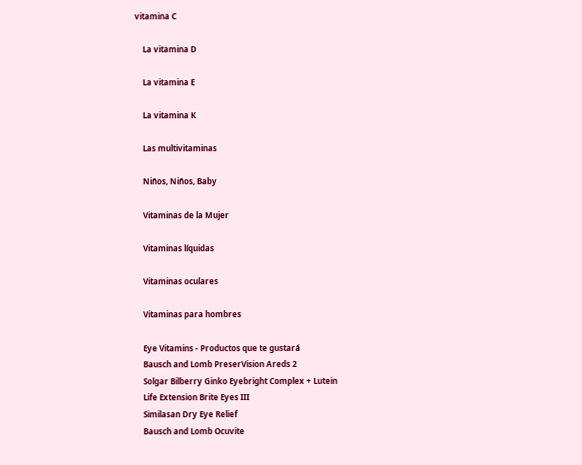vitamina C

    La vitamina D

    La vitamina E

    La vitamina K

    Las multivitaminas

    Niños, Niños, Baby

    Vitaminas de la Mujer

    Vitaminas líquidas

    Vitaminas oculares

    Vitaminas para hombres

    Eye Vitamins - Productos que te gustará
    Bausch and Lomb PreserVision Areds 2
    Solgar Bilberry Ginko Eyebright Complex + Lutein
    Life Extension Brite Eyes III
    Similasan Dry Eye Relief
    Bausch and Lomb Ocuvite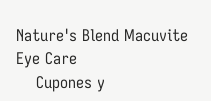Nature's Blend Macuvite Eye Care
    Cupones y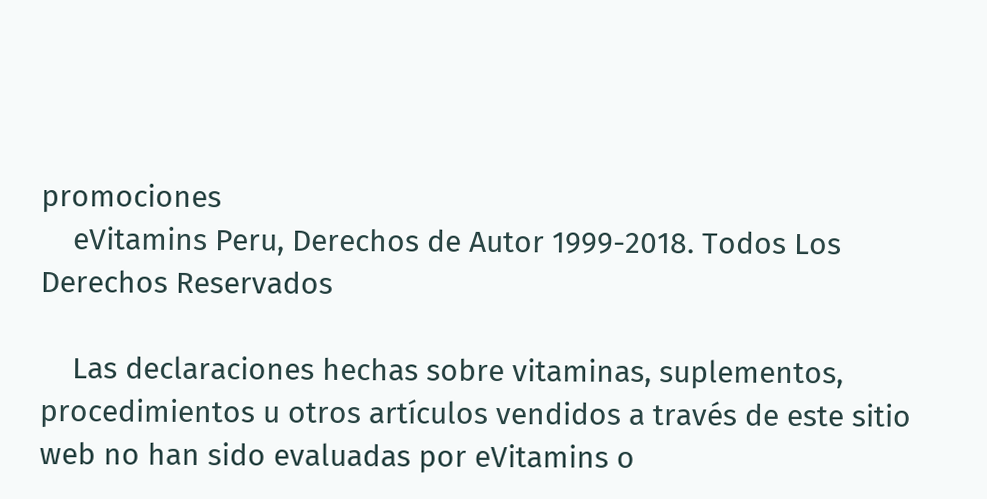promociones
    eVitamins Peru, Derechos de Autor 1999-2018. Todos Los Derechos Reservados

    Las declaraciones hechas sobre vitaminas, suplementos, procedimientos u otros artículos vendidos a través de este sitio web no han sido evaluadas por eVitamins o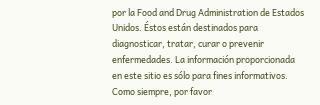por la Food and Drug Administration de Estados Unidos. Éstos están destinados para diagnosticar, tratar, curar o prevenir enfermedades. La información proporcionada en este sitio es sólo para fines informativos. Como siempre, por favor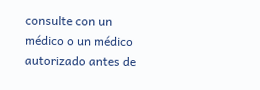consulte con un médico o un médico autorizado antes de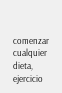comenzar cualquier dieta, ejercicio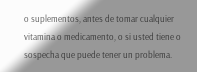o suplementos, antes de tomar cualquier vitamina o medicamento, o si usted tiene o sospecha que puede tener un problema.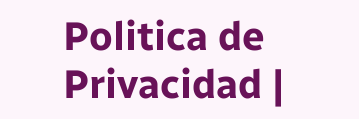Politica de Privacidad |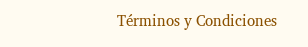Términos y Condiciones